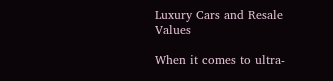Luxury Cars and Resale Values

When it comes to ultra-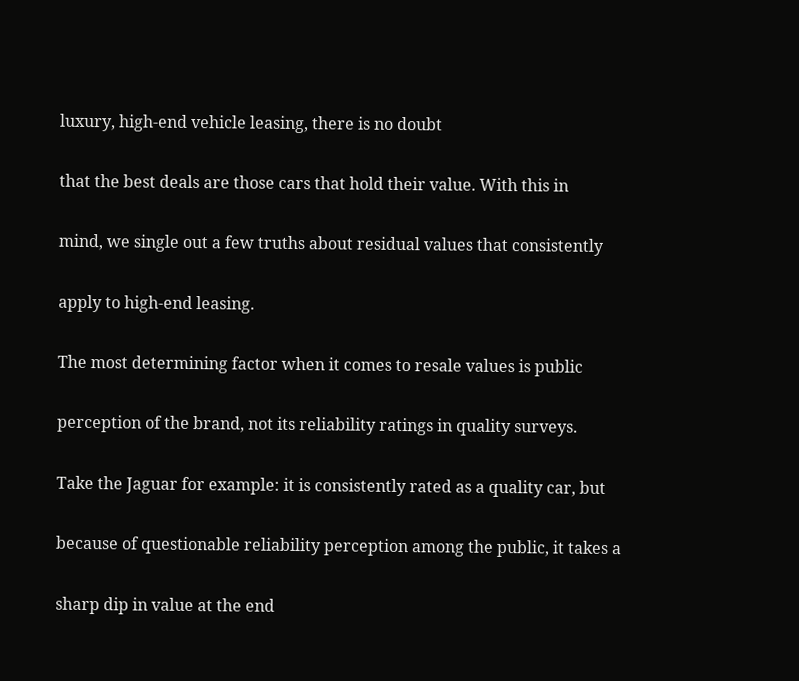luxury, high-end vehicle leasing, there is no doubt

that the best deals are those cars that hold their value. With this in

mind, we single out a few truths about residual values that consistently

apply to high-end leasing.

The most determining factor when it comes to resale values is public

perception of the brand, not its reliability ratings in quality surveys.

Take the Jaguar for example: it is consistently rated as a quality car, but

because of questionable reliability perception among the public, it takes a

sharp dip in value at the end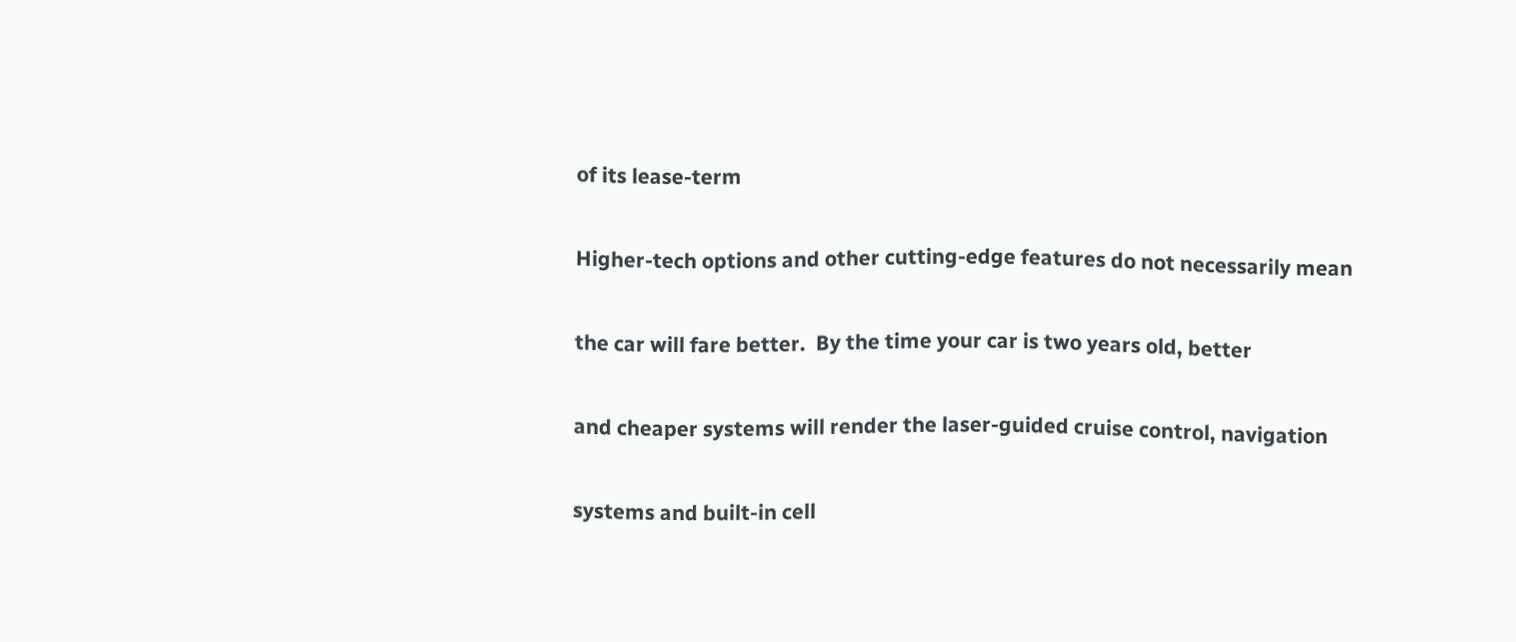of its lease-term

Higher-tech options and other cutting-edge features do not necessarily mean

the car will fare better.  By the time your car is two years old, better

and cheaper systems will render the laser-guided cruise control, navigation

systems and built-in cell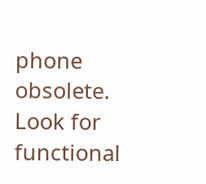phone obsolete. Look for functional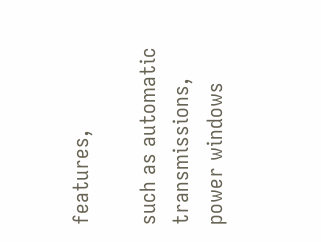features,

such as automatic transmissions, power windows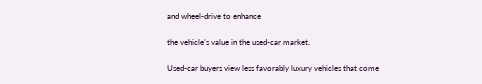and wheel-drive to enhance

the vehicle’s value in the used-car market.

Used-car buyers view less favorably luxury vehicles that come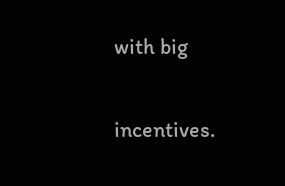with big

incentives.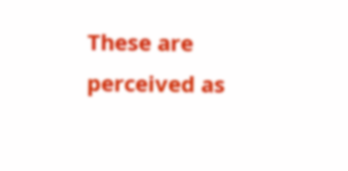These are perceived as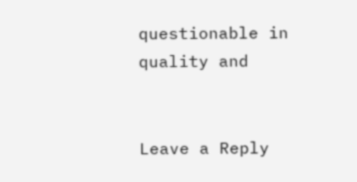questionable in quality and


Leave a Reply